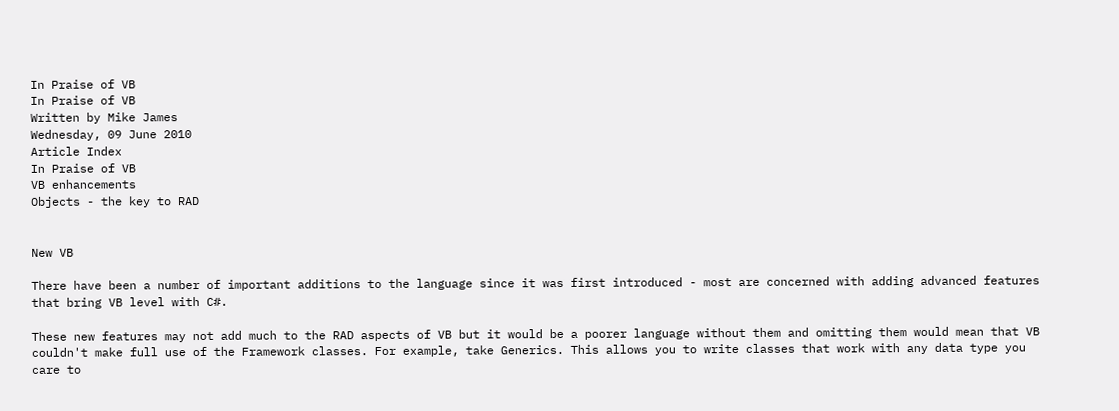In Praise of VB
In Praise of VB
Written by Mike James
Wednesday, 09 June 2010
Article Index
In Praise of VB
VB enhancements
Objects - the key to RAD


New VB

There have been a number of important additions to the language since it was first introduced - most are concerned with adding advanced features that bring VB level with C#.

These new features may not add much to the RAD aspects of VB but it would be a poorer language without them and omitting them would mean that VB couldn't make full use of the Framework classes. For example, take Generics. This allows you to write classes that work with any data type you care to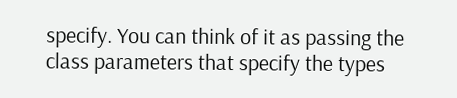specify. You can think of it as passing the class parameters that specify the types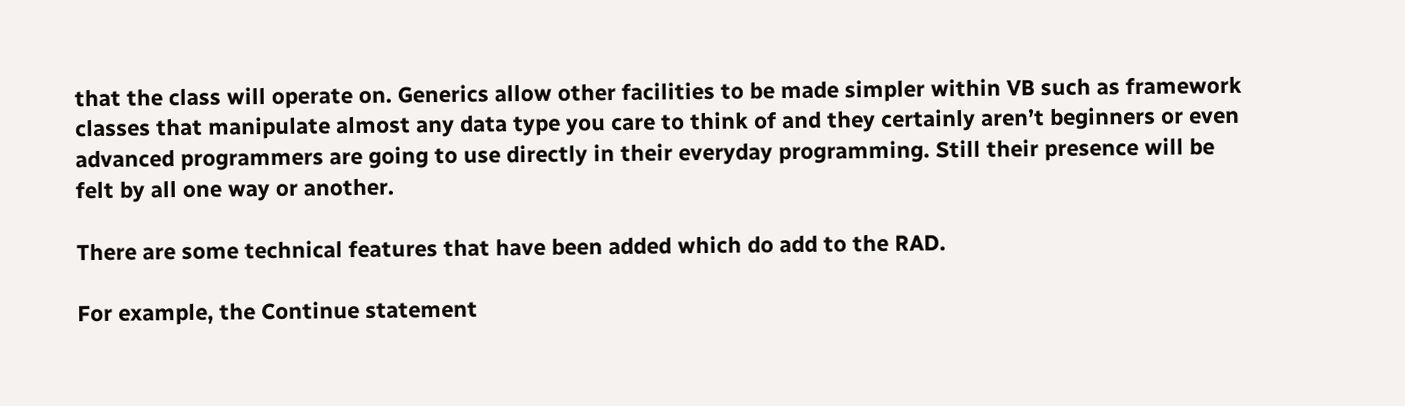that the class will operate on. Generics allow other facilities to be made simpler within VB such as framework classes that manipulate almost any data type you care to think of and they certainly aren’t beginners or even advanced programmers are going to use directly in their everyday programming. Still their presence will be felt by all one way or another.

There are some technical features that have been added which do add to the RAD.

For example, the Continue statement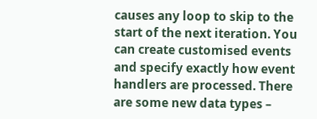causes any loop to skip to the start of the next iteration. You can create customised events and specify exactly how event handlers are processed. There are some new data types –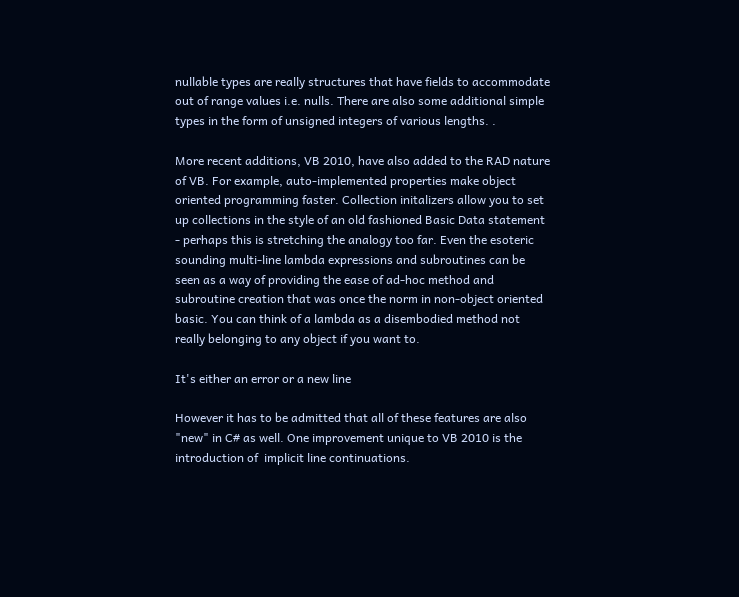nullable types are really structures that have fields to accommodate out of range values i.e. nulls. There are also some additional simple types in the form of unsigned integers of various lengths. .

More recent additions, VB 2010, have also added to the RAD nature of VB. For example, auto-implemented properties make object oriented programming faster. Collection initalizers allow you to set up collections in the style of an old fashioned Basic Data statement - perhaps this is stretching the analogy too far. Even the esoteric sounding multi-line lambda expressions and subroutines can be seen as a way of providing the ease of ad-hoc method and subroutine creation that was once the norm in non-object oriented basic. You can think of a lambda as a disembodied method not really belonging to any object if you want to.

It's either an error or a new line

However it has to be admitted that all of these features are also "new" in C# as well. One improvement unique to VB 2010 is the introduction of  implicit line continuations.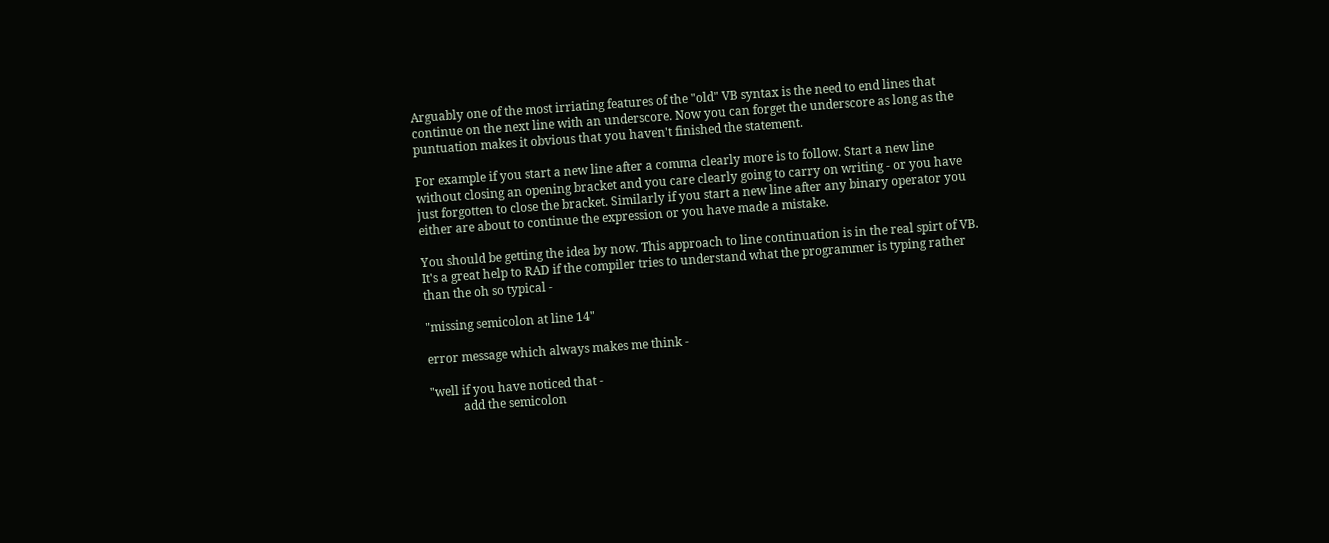Arguably one of the most irriating features of the "old" VB syntax is the need to end lines that continue on the next line with an underscore. Now you can forget the underscore as long as the puntuation makes it obvious that you haven't finished the statement.

For example if you start a new line after a comma clearly more is to follow. Start a new line without closing an opening bracket and you care clearly going to carry on writing - or you have just forgotten to close the bracket. Similarly if you start a new line after any binary operator you either are about to continue the expression or you have made a mistake.

You should be getting the idea by now. This approach to line continuation is in the real spirt of VB. It's a great help to RAD if the compiler tries to understand what the programmer is typing rather than the oh so typical -

"missing semicolon at line 14"

error message which always makes me think -

"well if you have noticed that -
           add the semicolon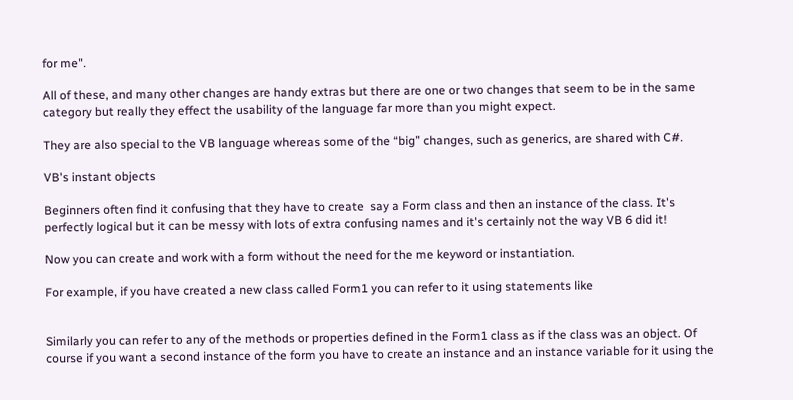for me".

All of these, and many other changes are handy extras but there are one or two changes that seem to be in the same category but really they effect the usability of the language far more than you might expect.

They are also special to the VB language whereas some of the “big” changes, such as generics, are shared with C#.

VB's instant objects

Beginners often find it confusing that they have to create  say a Form class and then an instance of the class. It's perfectly logical but it can be messy with lots of extra confusing names and it's certainly not the way VB 6 did it!

Now you can create and work with a form without the need for the me keyword or instantiation.

For example, if you have created a new class called Form1 you can refer to it using statements like


Similarly you can refer to any of the methods or properties defined in the Form1 class as if the class was an object. Of course if you want a second instance of the form you have to create an instance and an instance variable for it using the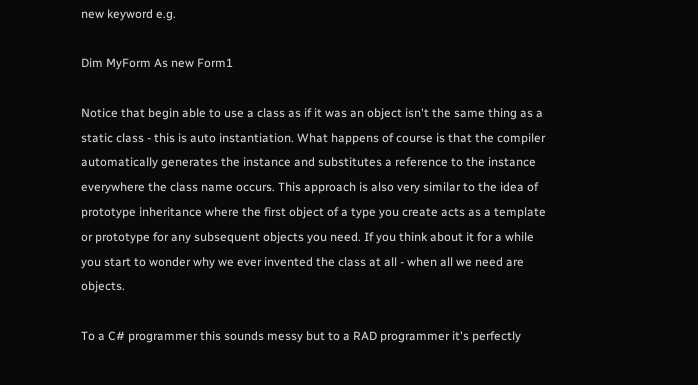new keyword e.g.

Dim MyForm As new Form1

Notice that begin able to use a class as if it was an object isn't the same thing as a static class - this is auto instantiation. What happens of course is that the compiler automatically generates the instance and substitutes a reference to the instance everywhere the class name occurs. This approach is also very similar to the idea of prototype inheritance where the first object of a type you create acts as a template or prototype for any subsequent objects you need. If you think about it for a while you start to wonder why we ever invented the class at all - when all we need are objects.

To a C# programmer this sounds messy but to a RAD programmer it's perfectly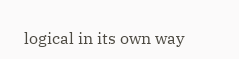logical in its own way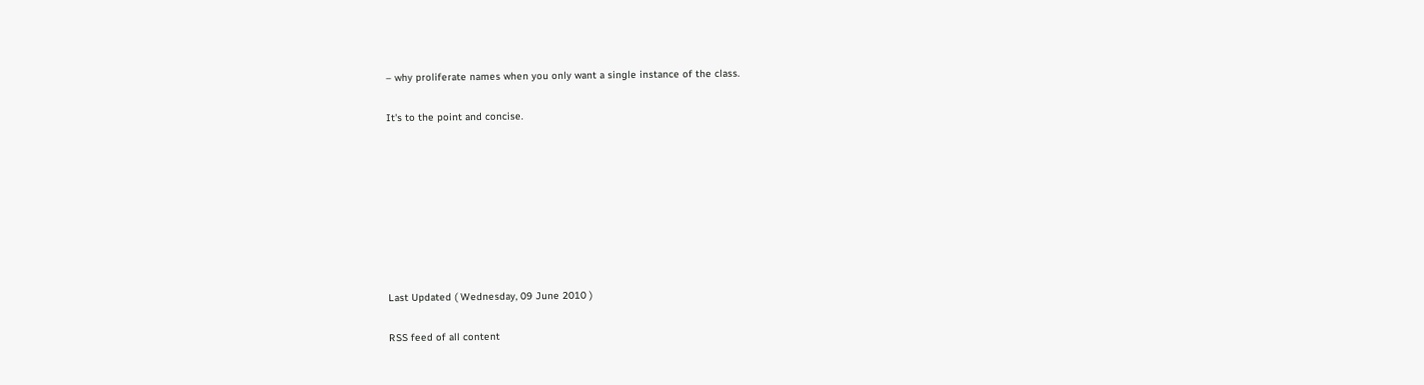– why proliferate names when you only want a single instance of the class.

It's to the point and concise.








Last Updated ( Wednesday, 09 June 2010 )

RSS feed of all content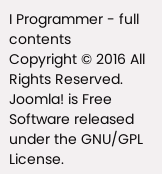I Programmer - full contents
Copyright © 2016 All Rights Reserved.
Joomla! is Free Software released under the GNU/GPL License.